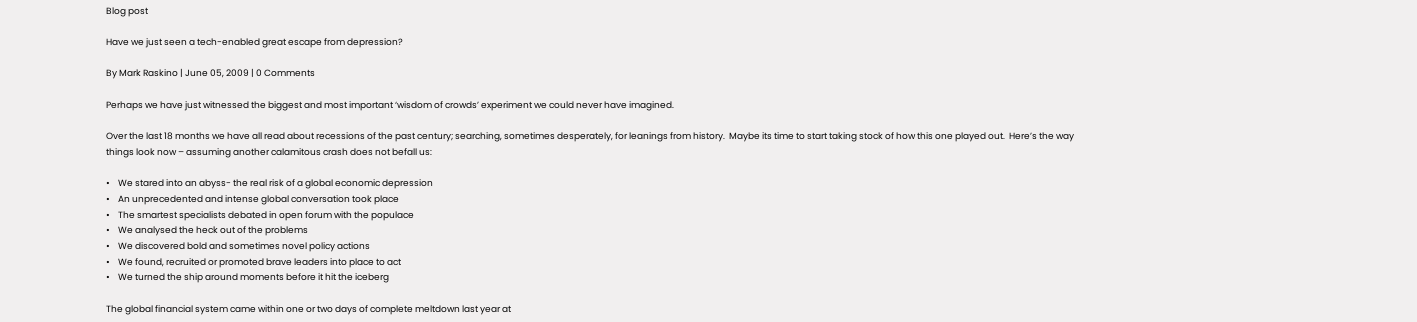Blog post

Have we just seen a tech-enabled great escape from depression?

By Mark Raskino | June 05, 2009 | 0 Comments

Perhaps we have just witnessed the biggest and most important ‘wisdom of crowds’ experiment we could never have imagined.

Over the last 18 months we have all read about recessions of the past century; searching, sometimes desperately, for leanings from history.  Maybe its time to start taking stock of how this one played out.  Here’s the way things look now – assuming another calamitous crash does not befall us:

•    We stared into an abyss- the real risk of a global economic depression
•    An unprecedented and intense global conversation took place
•    The smartest specialists debated in open forum with the populace
•    We analysed the heck out of the problems
•    We discovered bold and sometimes novel policy actions
•    We found, recruited or promoted brave leaders into place to act
•    We turned the ship around moments before it hit the iceberg

The global financial system came within one or two days of complete meltdown last year at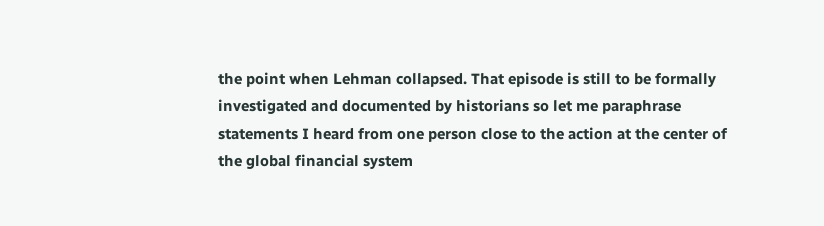the point when Lehman collapsed. That episode is still to be formally investigated and documented by historians so let me paraphrase statements I heard from one person close to the action at the center of the global financial system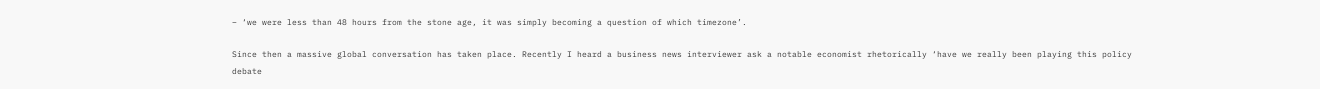– ‘we were less than 48 hours from the stone age, it was simply becoming a question of which timezone’.

Since then a massive global conversation has taken place. Recently I heard a business news interviewer ask a notable economist rhetorically ‘have we really been playing this policy debate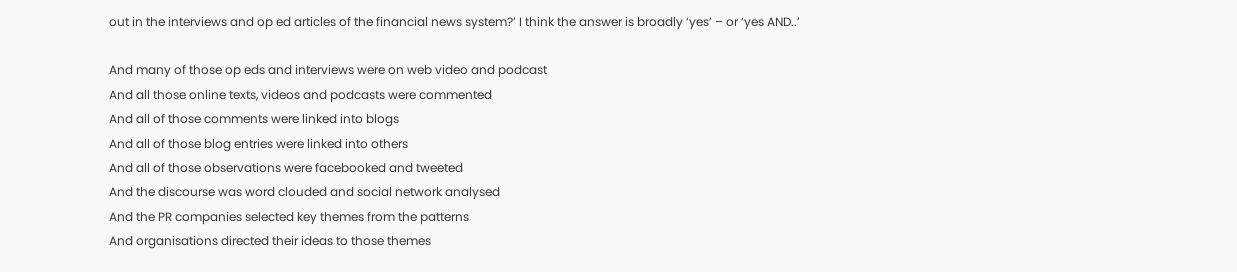out in the interviews and op ed articles of the financial news system?’ I think the answer is broadly ‘yes’ – or ‘yes AND..’

And many of those op eds and interviews were on web video and podcast
And all those online texts, videos and podcasts were commented
And all of those comments were linked into blogs
And all of those blog entries were linked into others
And all of those observations were facebooked and tweeted
And the discourse was word clouded and social network analysed
And the PR companies selected key themes from the patterns
And organisations directed their ideas to those themes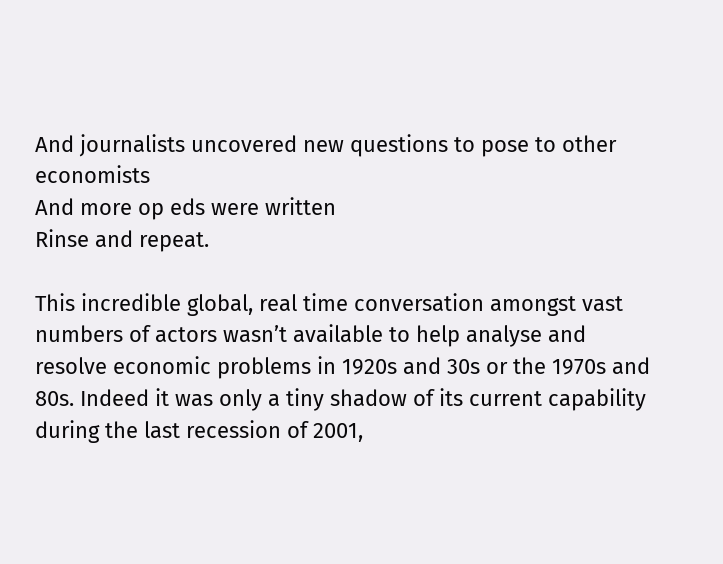And journalists uncovered new questions to pose to other economists
And more op eds were written
Rinse and repeat.

This incredible global, real time conversation amongst vast numbers of actors wasn’t available to help analyse and resolve economic problems in 1920s and 30s or the 1970s and 80s. Indeed it was only a tiny shadow of its current capability during the last recession of 2001,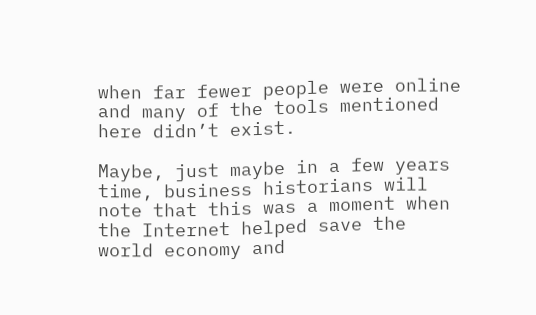when far fewer people were online and many of the tools mentioned here didn’t exist.

Maybe, just maybe in a few years time, business historians will note that this was a moment when  the Internet helped save the world economy and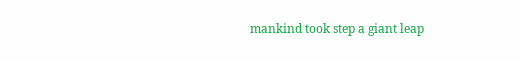mankind took step a giant leap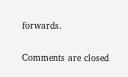forwards.

Comments are closed